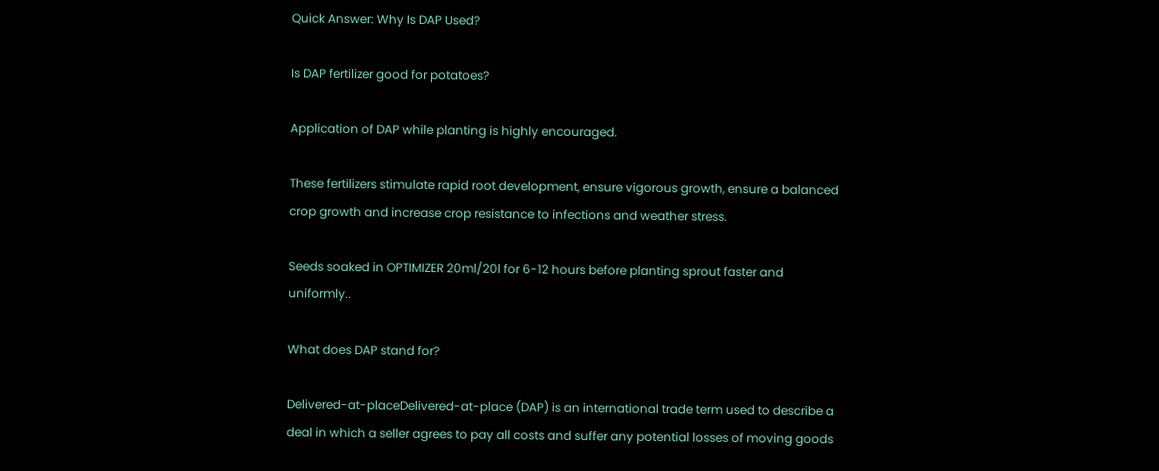Quick Answer: Why Is DAP Used?

Is DAP fertilizer good for potatoes?

Application of DAP while planting is highly encouraged.

These fertilizers stimulate rapid root development, ensure vigorous growth, ensure a balanced crop growth and increase crop resistance to infections and weather stress.

Seeds soaked in OPTIMIZER 20ml/20l for 6-12 hours before planting sprout faster and uniformly..

What does DAP stand for?

Delivered-at-placeDelivered-at-place (DAP) is an international trade term used to describe a deal in which a seller agrees to pay all costs and suffer any potential losses of moving goods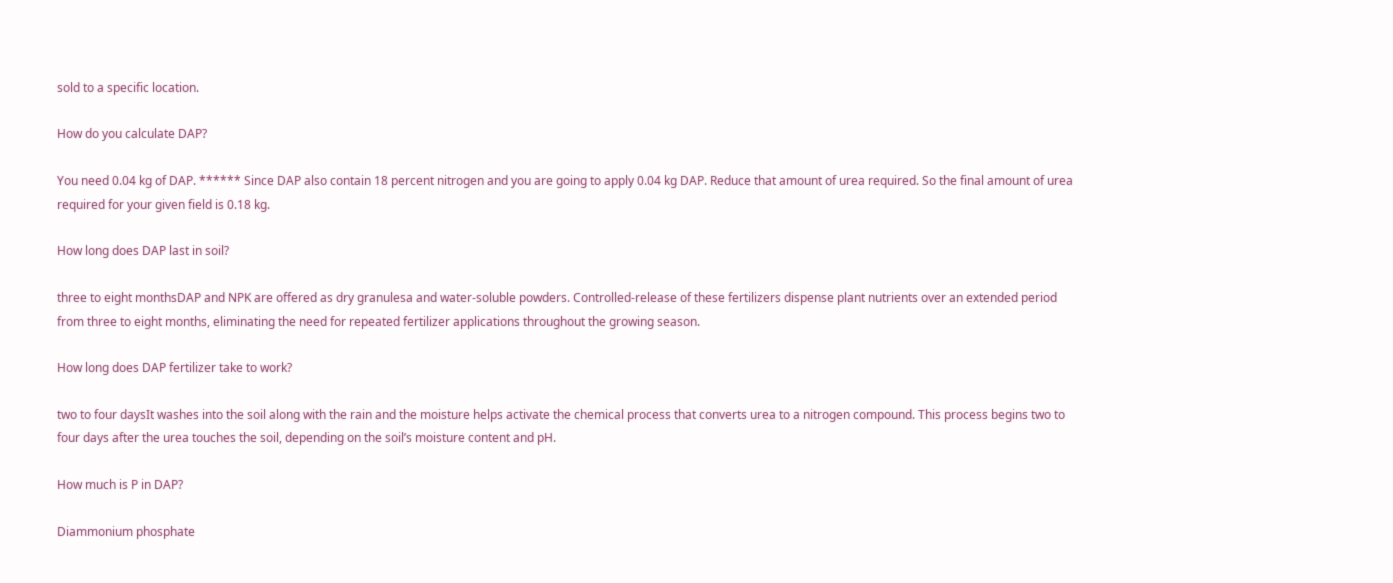sold to a specific location.

How do you calculate DAP?

You need 0.04 kg of DAP. ****** Since DAP also contain 18 percent nitrogen and you are going to apply 0.04 kg DAP. Reduce that amount of urea required. So the final amount of urea required for your given field is 0.18 kg.

How long does DAP last in soil?

three to eight monthsDAP and NPK are offered as dry granulesa and water-soluble powders. Controlled-release of these fertilizers dispense plant nutrients over an extended period from three to eight months, eliminating the need for repeated fertilizer applications throughout the growing season.

How long does DAP fertilizer take to work?

two to four daysIt washes into the soil along with the rain and the moisture helps activate the chemical process that converts urea to a nitrogen compound. This process begins two to four days after the urea touches the soil, depending on the soil’s moisture content and pH.

How much is P in DAP?

Diammonium phosphate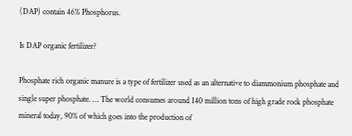(DAP) contain 46% Phosphorus.

Is DAP organic fertilizer?

Phosphate rich organic manure is a type of fertilizer used as an alternative to diammonium phosphate and single super phosphate. … The world consumes around 140 million tons of high grade rock phosphate mineral today, 90% of which goes into the production of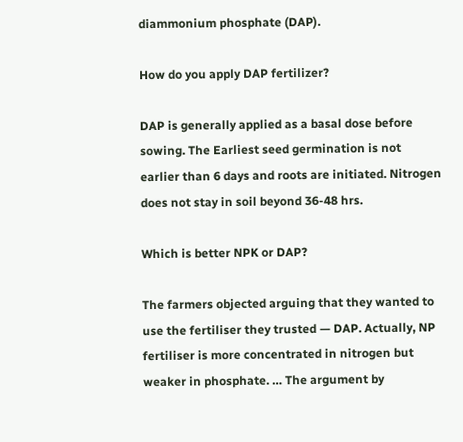diammonium phosphate (DAP).

How do you apply DAP fertilizer?

DAP is generally applied as a basal dose before sowing. The Earliest seed germination is not earlier than 6 days and roots are initiated. Nitrogen does not stay in soil beyond 36-48 hrs.

Which is better NPK or DAP?

The farmers objected arguing that they wanted to use the fertiliser they trusted — DAP. Actually, NP fertiliser is more concentrated in nitrogen but weaker in phosphate. … The argument by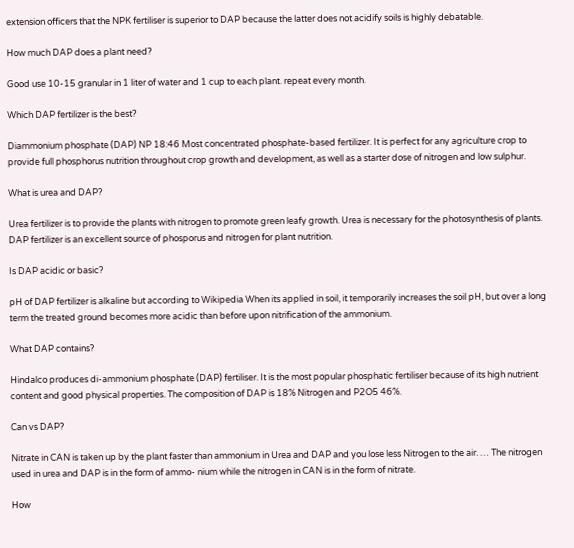extension officers that the NPK fertiliser is superior to DAP because the latter does not acidify soils is highly debatable.

How much DAP does a plant need?

Good use 10-15 granular in 1 liter of water and 1 cup to each plant. repeat every month.

Which DAP fertilizer is the best?

Diammonium phosphate (DAP) NP 18:46 Most concentrated phosphate-based fertilizer. It is perfect for any agriculture crop to provide full phosphorus nutrition throughout crop growth and development, as well as a starter dose of nitrogen and low sulphur.

What is urea and DAP?

Urea fertilizer is to provide the plants with nitrogen to promote green leafy growth. Urea is necessary for the photosynthesis of plants. DAP fertilizer is an excellent source of phosporus and nitrogen for plant nutrition.

Is DAP acidic or basic?

pH of DAP fertilizer is alkaline but according to Wikipedia When its applied in soil, it temporarily increases the soil pH, but over a long term the treated ground becomes more acidic than before upon nitrification of the ammonium.

What DAP contains?

Hindalco produces di-ammonium phosphate (DAP) fertiliser. It is the most popular phosphatic fertiliser because of its high nutrient content and good physical properties. The composition of DAP is 18% Nitrogen and P2O5 46%.

Can vs DAP?

Nitrate in CAN is taken up by the plant faster than ammonium in Urea and DAP and you lose less Nitrogen to the air. … The nitrogen used in urea and DAP is in the form of ammo- nium while the nitrogen in CAN is in the form of nitrate.

How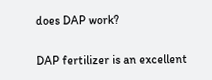does DAP work?

DAP fertilizer is an excellent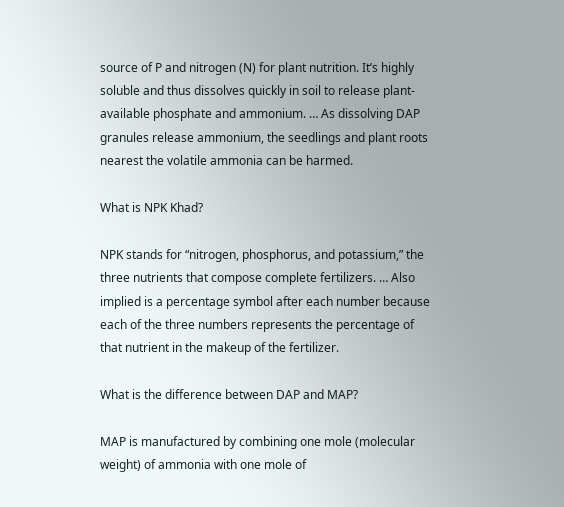source of P and nitrogen (N) for plant nutrition. It’s highly soluble and thus dissolves quickly in soil to release plant-available phosphate and ammonium. … As dissolving DAP granules release ammonium, the seedlings and plant roots nearest the volatile ammonia can be harmed.

What is NPK Khad?

NPK stands for “nitrogen, phosphorus, and potassium,” the three nutrients that compose complete fertilizers. … Also implied is a percentage symbol after each number because each of the three numbers represents the percentage of that nutrient in the makeup of the fertilizer.

What is the difference between DAP and MAP?

MAP is manufactured by combining one mole (molecular weight) of ammonia with one mole of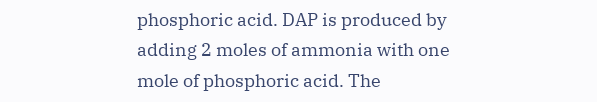phosphoric acid. DAP is produced by adding 2 moles of ammonia with one mole of phosphoric acid. The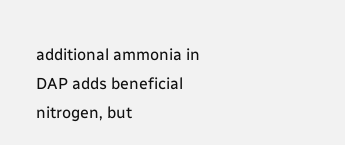additional ammonia in DAP adds beneficial nitrogen, but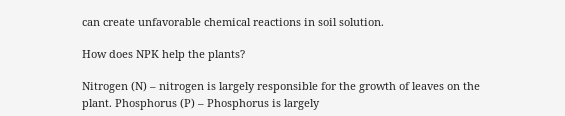can create unfavorable chemical reactions in soil solution.

How does NPK help the plants?

Nitrogen (N) – nitrogen is largely responsible for the growth of leaves on the plant. Phosphorus (P) – Phosphorus is largely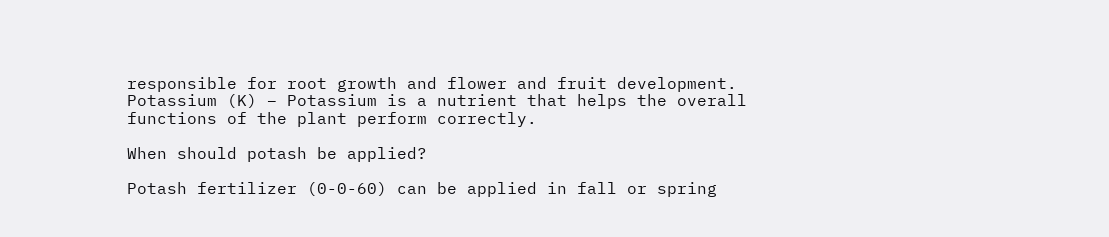responsible for root growth and flower and fruit development. Potassium (K) – Potassium is a nutrient that helps the overall functions of the plant perform correctly.

When should potash be applied?

Potash fertilizer (0-0-60) can be applied in fall or spring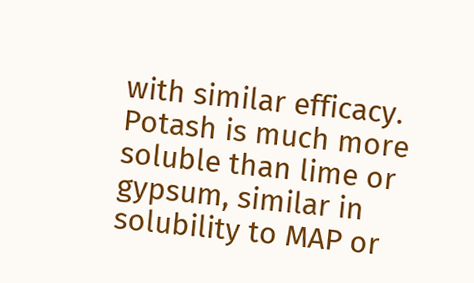with similar efficacy. Potash is much more soluble than lime or gypsum, similar in solubility to MAP or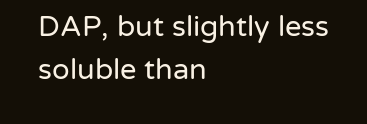DAP, but slightly less soluble than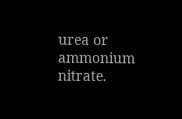urea or ammonium nitrate.